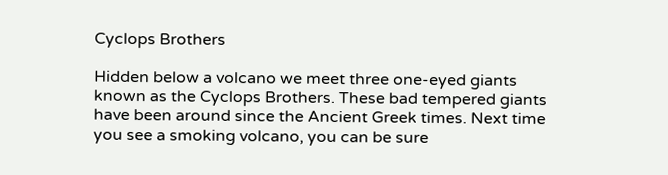Cyclops Brothers

Hidden below a volcano we meet three one-eyed giants known as the Cyclops Brothers. These bad tempered giants have been around since the Ancient Greek times. Next time you see a smoking volcano, you can be sure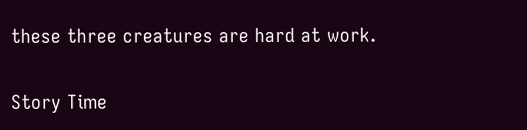these three creatures are hard at work.

Story Time